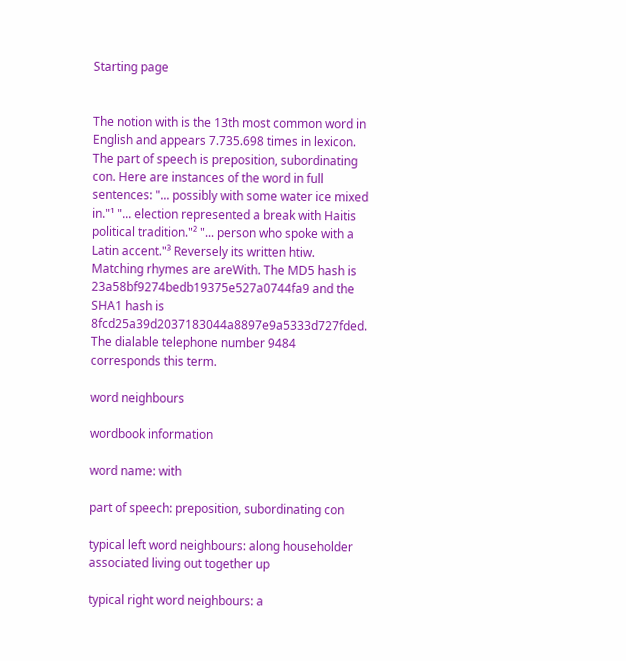Starting page


The notion with is the 13th most common word in English and appears 7.735.698 times in lexicon. The part of speech is preposition, subordinating con. Here are instances of the word in full sentences: "... possibly with some water ice mixed in."¹ "... election represented a break with Haitis political tradition."² "... person who spoke with a Latin accent."³ Reversely its written htiw. Matching rhymes are areWith. The MD5 hash is 23a58bf9274bedb19375e527a0744fa9 and the SHA1 hash is 8fcd25a39d2037183044a8897e9a5333d727fded. The dialable telephone number 9484 corresponds this term.

word neighbours

wordbook information

word name: with

part of speech: preposition, subordinating con

typical left word neighbours: along householder associated living out together up

typical right word neighbours: a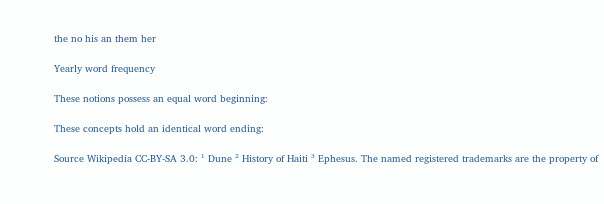the no his an them her

Yearly word frequency

These notions possess an equal word beginning:

These concepts hold an identical word ending:

Source Wikipedia CC-BY-SA 3.0: ¹ Dune ² History of Haiti ³ Ephesus. The named registered trademarks are the property of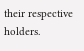their respective holders.